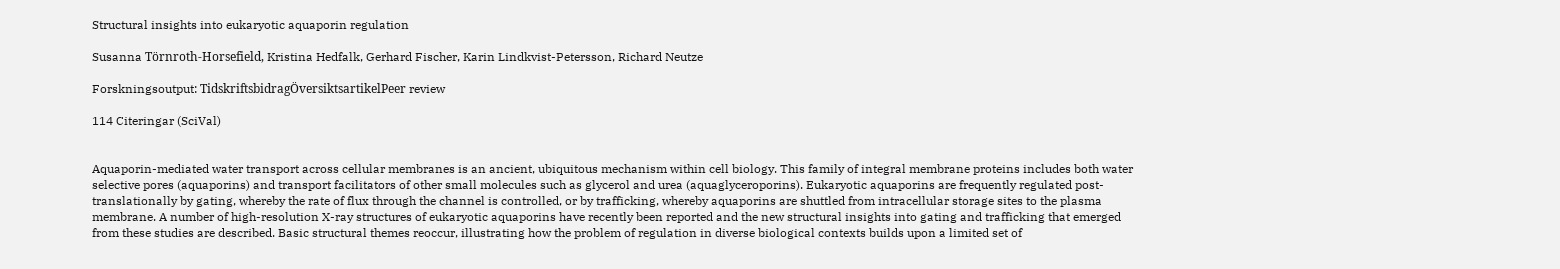Structural insights into eukaryotic aquaporin regulation

Susanna Törnroth-Horsefield, Kristina Hedfalk, Gerhard Fischer, Karin Lindkvist-Petersson, Richard Neutze

Forskningsoutput: TidskriftsbidragÖversiktsartikelPeer review

114 Citeringar (SciVal)


Aquaporin-mediated water transport across cellular membranes is an ancient, ubiquitous mechanism within cell biology. This family of integral membrane proteins includes both water selective pores (aquaporins) and transport facilitators of other small molecules such as glycerol and urea (aquaglyceroporins). Eukaryotic aquaporins are frequently regulated post-translationally by gating, whereby the rate of flux through the channel is controlled, or by trafficking, whereby aquaporins are shuttled from intracellular storage sites to the plasma membrane. A number of high-resolution X-ray structures of eukaryotic aquaporins have recently been reported and the new structural insights into gating and trafficking that emerged from these studies are described. Basic structural themes reoccur, illustrating how the problem of regulation in diverse biological contexts builds upon a limited set of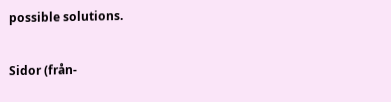possible solutions.

Sidor (från-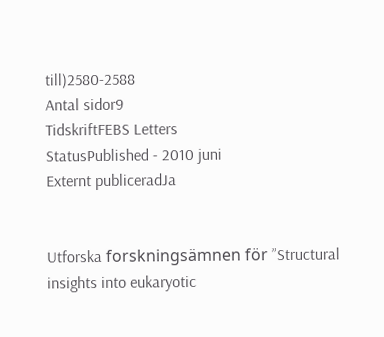till)2580-2588
Antal sidor9
TidskriftFEBS Letters
StatusPublished - 2010 juni
Externt publiceradJa


Utforska forskningsämnen för ”Structural insights into eukaryotic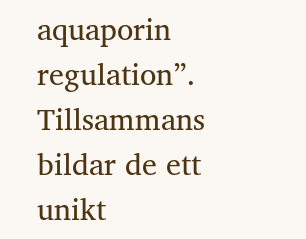aquaporin regulation”. Tillsammans bildar de ett unikt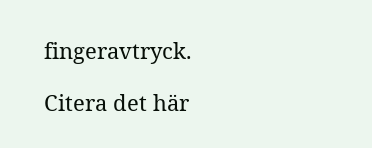fingeravtryck.

Citera det här